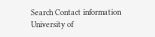Search Contact information
University of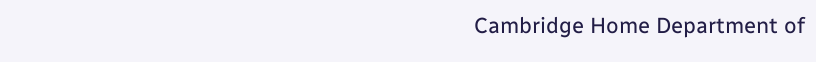Cambridge Home Department of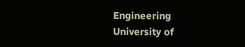Engineering
University of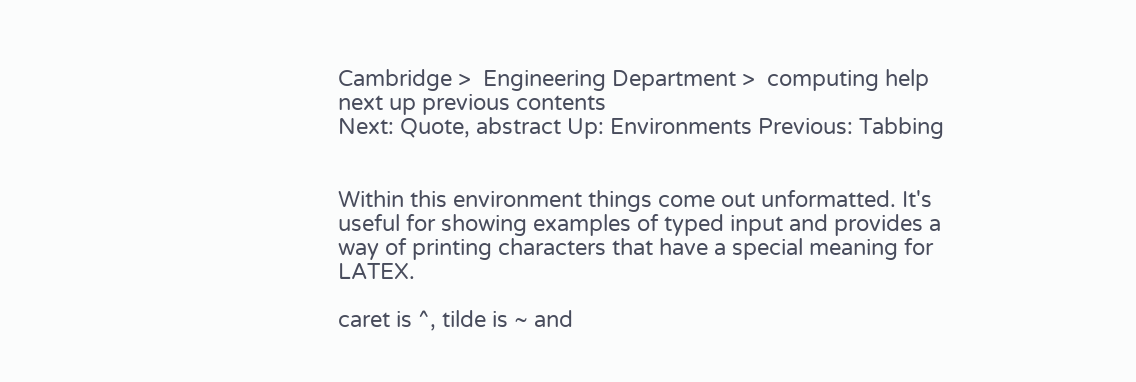Cambridge >  Engineering Department >  computing help
next up previous contents
Next: Quote, abstract Up: Environments Previous: Tabbing


Within this environment things come out unformatted. It's useful for showing examples of typed input and provides a way of printing characters that have a special meaning for LATEX.

caret is ^, tilde is ~ and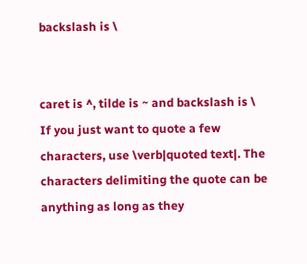backslash is \


caret is ^, tilde is ~ and backslash is \
If you just want to quote a few characters, use \verb|quoted text|. The characters delimiting the quote can be anything as long as they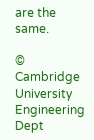are the same.

© Cambridge University Engineering Dept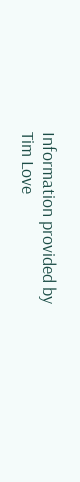Information provided by Tim Love